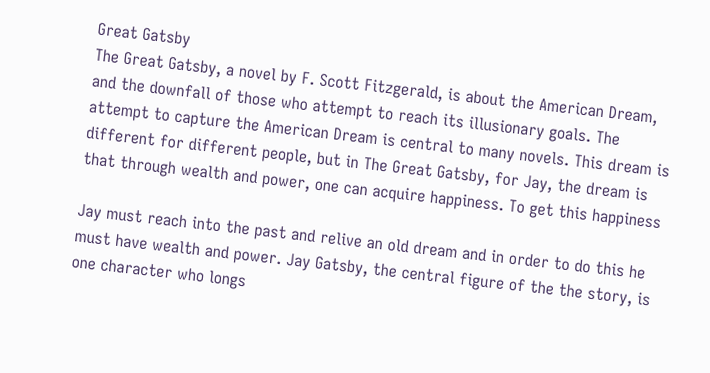Great Gatsby
The Great Gatsby, a novel by F. Scott Fitzgerald, is about the American Dream,
and the downfall of those who attempt to reach its illusionary goals. The
attempt to capture the American Dream is central to many novels. This dream is
different for different people, but in The Great Gatsby, for Jay, the dream is
that through wealth and power, one can acquire happiness. To get this happiness

Jay must reach into the past and relive an old dream and in order to do this he
must have wealth and power. Jay Gatsby, the central figure of the the story, is
one character who longs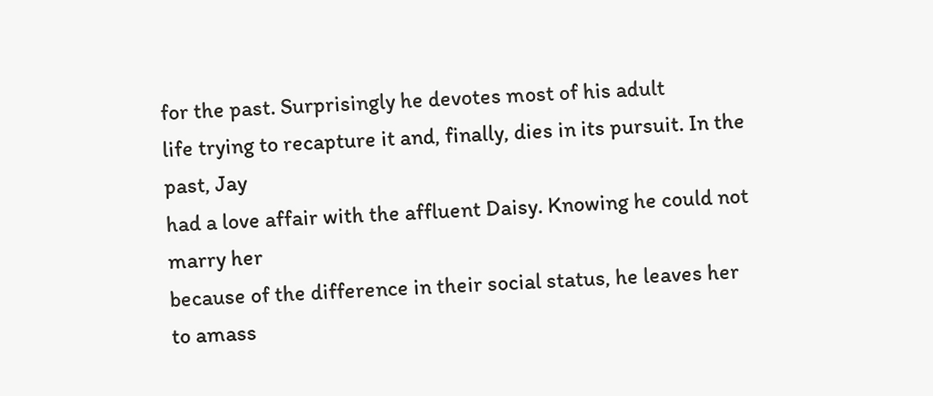for the past. Surprisingly he devotes most of his adult
life trying to recapture it and, finally, dies in its pursuit. In the past, Jay
had a love affair with the affluent Daisy. Knowing he could not marry her
because of the difference in their social status, he leaves her to amass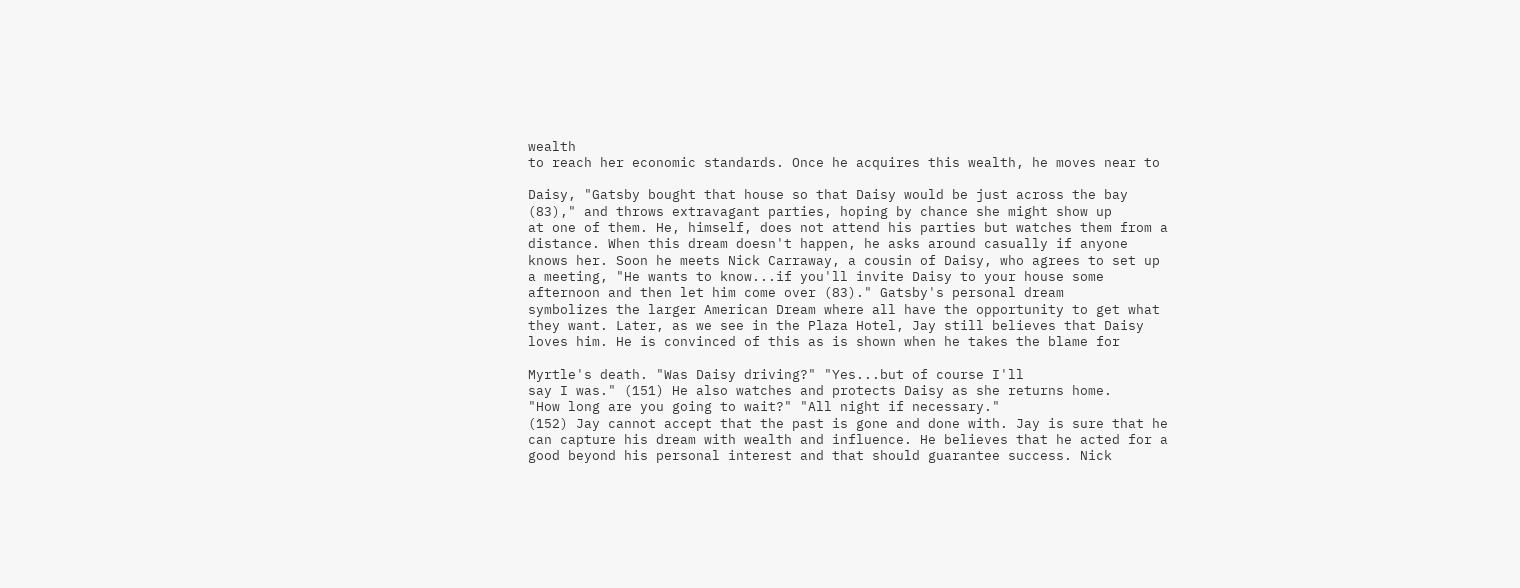wealth
to reach her economic standards. Once he acquires this wealth, he moves near to

Daisy, "Gatsby bought that house so that Daisy would be just across the bay
(83)," and throws extravagant parties, hoping by chance she might show up
at one of them. He, himself, does not attend his parties but watches them from a
distance. When this dream doesn't happen, he asks around casually if anyone
knows her. Soon he meets Nick Carraway, a cousin of Daisy, who agrees to set up
a meeting, "He wants to know...if you'll invite Daisy to your house some
afternoon and then let him come over (83)." Gatsby's personal dream
symbolizes the larger American Dream where all have the opportunity to get what
they want. Later, as we see in the Plaza Hotel, Jay still believes that Daisy
loves him. He is convinced of this as is shown when he takes the blame for

Myrtle's death. "Was Daisy driving?" "Yes...but of course I'll
say I was." (151) He also watches and protects Daisy as she returns home.
"How long are you going to wait?" "All night if necessary."
(152) Jay cannot accept that the past is gone and done with. Jay is sure that he
can capture his dream with wealth and influence. He believes that he acted for a
good beyond his personal interest and that should guarantee success. Nick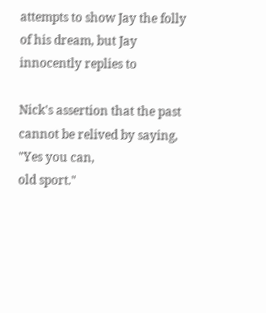attempts to show Jay the folly of his dream, but Jay innocently replies to

Nick's assertion that the past cannot be relived by saying, "Yes you can,
old sport."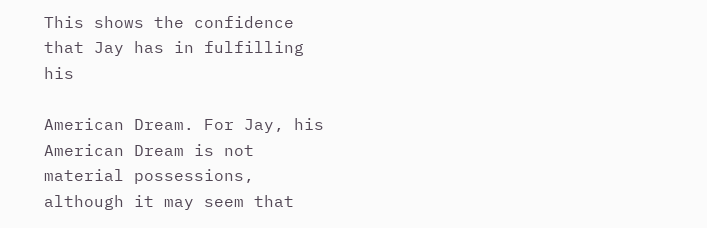This shows the confidence that Jay has in fulfilling his

American Dream. For Jay, his American Dream is not material possessions,
although it may seem that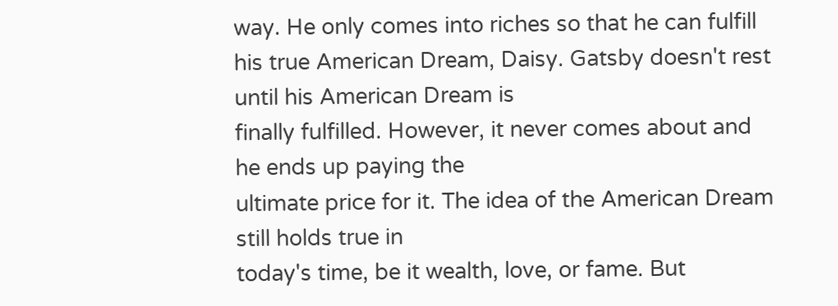way. He only comes into riches so that he can fulfill
his true American Dream, Daisy. Gatsby doesn't rest until his American Dream is
finally fulfilled. However, it never comes about and he ends up paying the
ultimate price for it. The idea of the American Dream still holds true in
today's time, be it wealth, love, or fame. But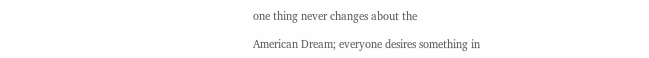one thing never changes about the

American Dream; everyone desires something in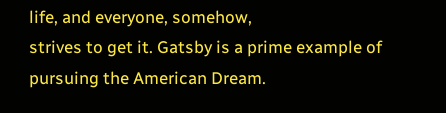life, and everyone, somehow,
strives to get it. Gatsby is a prime example of pursuing the American Dream.